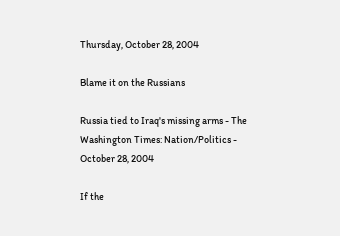Thursday, October 28, 2004

Blame it on the Russians

Russia tied to Iraq's missing arms - The Washington Times: Nation/Politics - October 28, 2004

If the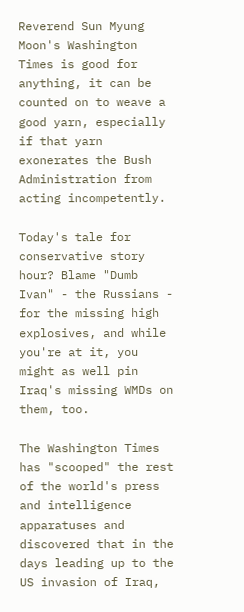Reverend Sun Myung Moon's Washington Times is good for anything, it can be counted on to weave a good yarn, especially if that yarn exonerates the Bush Administration from acting incompetently.

Today's tale for conservative story hour? Blame "Dumb Ivan" - the Russians - for the missing high explosives, and while you're at it, you might as well pin Iraq's missing WMDs on them, too.

The Washington Times has "scooped" the rest of the world's press and intelligence apparatuses and discovered that in the days leading up to the US invasion of Iraq,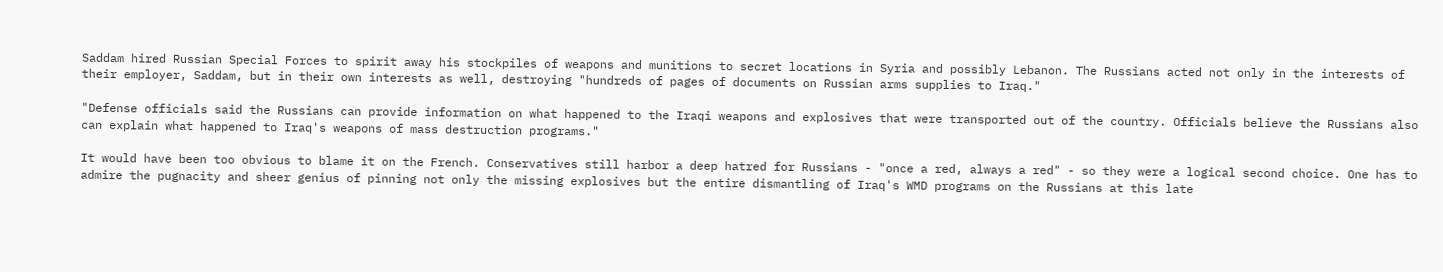Saddam hired Russian Special Forces to spirit away his stockpiles of weapons and munitions to secret locations in Syria and possibly Lebanon. The Russians acted not only in the interests of their employer, Saddam, but in their own interests as well, destroying "hundreds of pages of documents on Russian arms supplies to Iraq."

"Defense officials said the Russians can provide information on what happened to the Iraqi weapons and explosives that were transported out of the country. Officials believe the Russians also can explain what happened to Iraq's weapons of mass destruction programs."

It would have been too obvious to blame it on the French. Conservatives still harbor a deep hatred for Russians - "once a red, always a red" - so they were a logical second choice. One has to admire the pugnacity and sheer genius of pinning not only the missing explosives but the entire dismantling of Iraq's WMD programs on the Russians at this late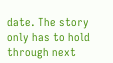date. The story only has to hold through next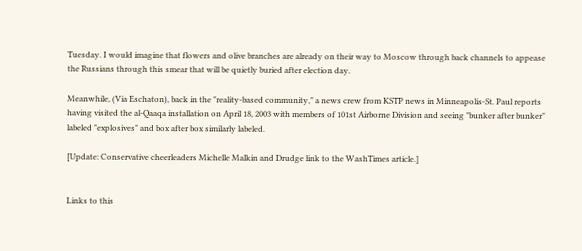Tuesday. I would imagine that flowers and olive branches are already on their way to Moscow through back channels to appease the Russians through this smear that will be quietly buried after election day.

Meanwhile, (Via Eschaton), back in the "reality-based community," a news crew from KSTP news in Minneapolis-St. Paul reports having visited the al-Qaaqa installation on April 18, 2003 with members of 101st Airborne Division and seeing "bunker after bunker" labeled "explosives" and box after box similarly labeled.

[Update: Conservative cheerleaders Michelle Malkin and Drudge link to the WashTimes article.]


Links to this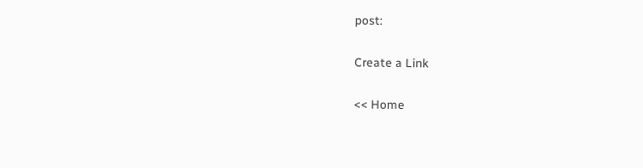post:

Create a Link

<< Home